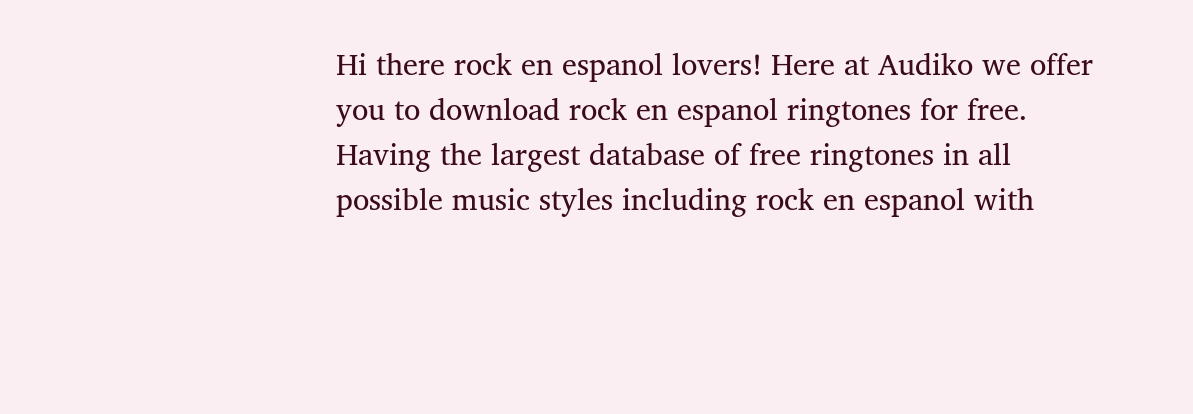Hi there rock en espanol lovers! Here at Audiko we offer you to download rock en espanol ringtones for free. Having the largest database of free ringtones in all possible music styles including rock en espanol with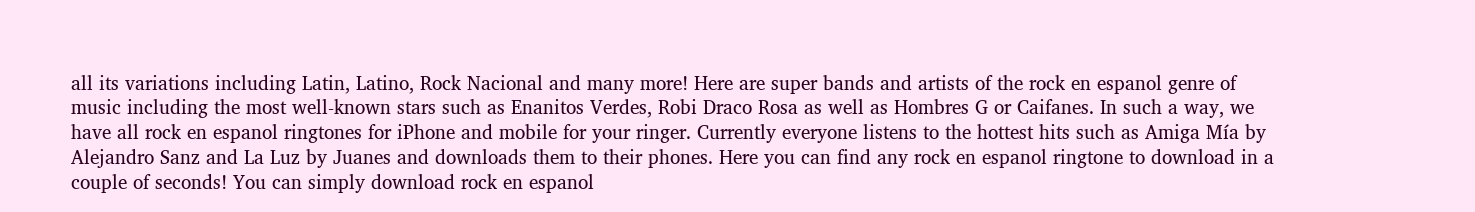all its variations including Latin, Latino, Rock Nacional and many more! Here are super bands and artists of the rock en espanol genre of music including the most well-known stars such as Enanitos Verdes, Robi Draco Rosa as well as Hombres G or Caifanes. In such a way, we have all rock en espanol ringtones for iPhone and mobile for your ringer. Currently everyone listens to the hottest hits such as Amiga Mía by Alejandro Sanz and La Luz by Juanes and downloads them to their phones. Here you can find any rock en espanol ringtone to download in a couple of seconds! You can simply download rock en espanol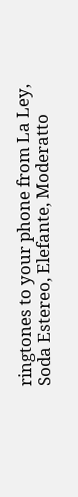ringtones to your phone from La Ley, Soda Estereo, Elefante, Moderatto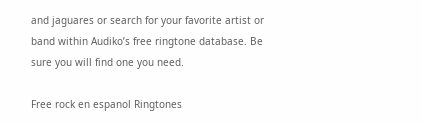and jaguares or search for your favorite artist or band within Audiko’s free ringtone database. Be sure you will find one you need.

Free rock en espanol Ringtones